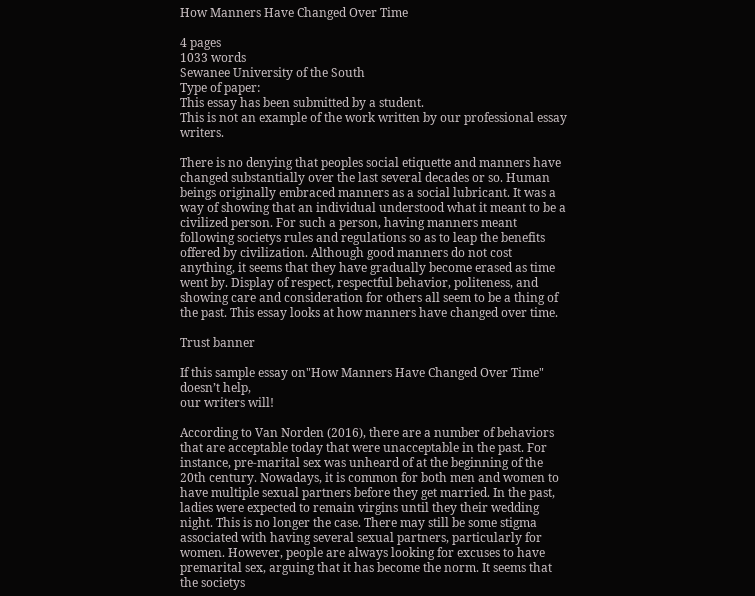How Manners Have Changed Over Time

4 pages
1033 words
Sewanee University of the South
Type of paper:
This essay has been submitted by a student.
This is not an example of the work written by our professional essay writers.

There is no denying that peoples social etiquette and manners have changed substantially over the last several decades or so. Human beings originally embraced manners as a social lubricant. It was a way of showing that an individual understood what it meant to be a civilized person. For such a person, having manners meant following societys rules and regulations so as to leap the benefits offered by civilization. Although good manners do not cost anything, it seems that they have gradually become erased as time went by. Display of respect, respectful behavior, politeness, and showing care and consideration for others all seem to be a thing of the past. This essay looks at how manners have changed over time.

Trust banner

If this sample essay on"How Manners Have Changed Over Time" doesn’t help,
our writers will!

According to Van Norden (2016), there are a number of behaviors that are acceptable today that were unacceptable in the past. For instance, pre-marital sex was unheard of at the beginning of the 20th century. Nowadays, it is common for both men and women to have multiple sexual partners before they get married. In the past, ladies were expected to remain virgins until they their wedding night. This is no longer the case. There may still be some stigma associated with having several sexual partners, particularly for women. However, people are always looking for excuses to have premarital sex, arguing that it has become the norm. It seems that the societys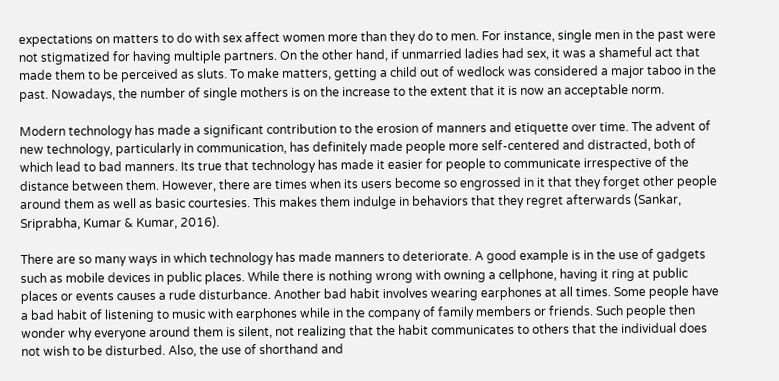expectations on matters to do with sex affect women more than they do to men. For instance, single men in the past were not stigmatized for having multiple partners. On the other hand, if unmarried ladies had sex, it was a shameful act that made them to be perceived as sluts. To make matters, getting a child out of wedlock was considered a major taboo in the past. Nowadays, the number of single mothers is on the increase to the extent that it is now an acceptable norm.

Modern technology has made a significant contribution to the erosion of manners and etiquette over time. The advent of new technology, particularly in communication, has definitely made people more self-centered and distracted, both of which lead to bad manners. Its true that technology has made it easier for people to communicate irrespective of the distance between them. However, there are times when its users become so engrossed in it that they forget other people around them as well as basic courtesies. This makes them indulge in behaviors that they regret afterwards (Sankar, Sriprabha, Kumar & Kumar, 2016).

There are so many ways in which technology has made manners to deteriorate. A good example is in the use of gadgets such as mobile devices in public places. While there is nothing wrong with owning a cellphone, having it ring at public places or events causes a rude disturbance. Another bad habit involves wearing earphones at all times. Some people have a bad habit of listening to music with earphones while in the company of family members or friends. Such people then wonder why everyone around them is silent, not realizing that the habit communicates to others that the individual does not wish to be disturbed. Also, the use of shorthand and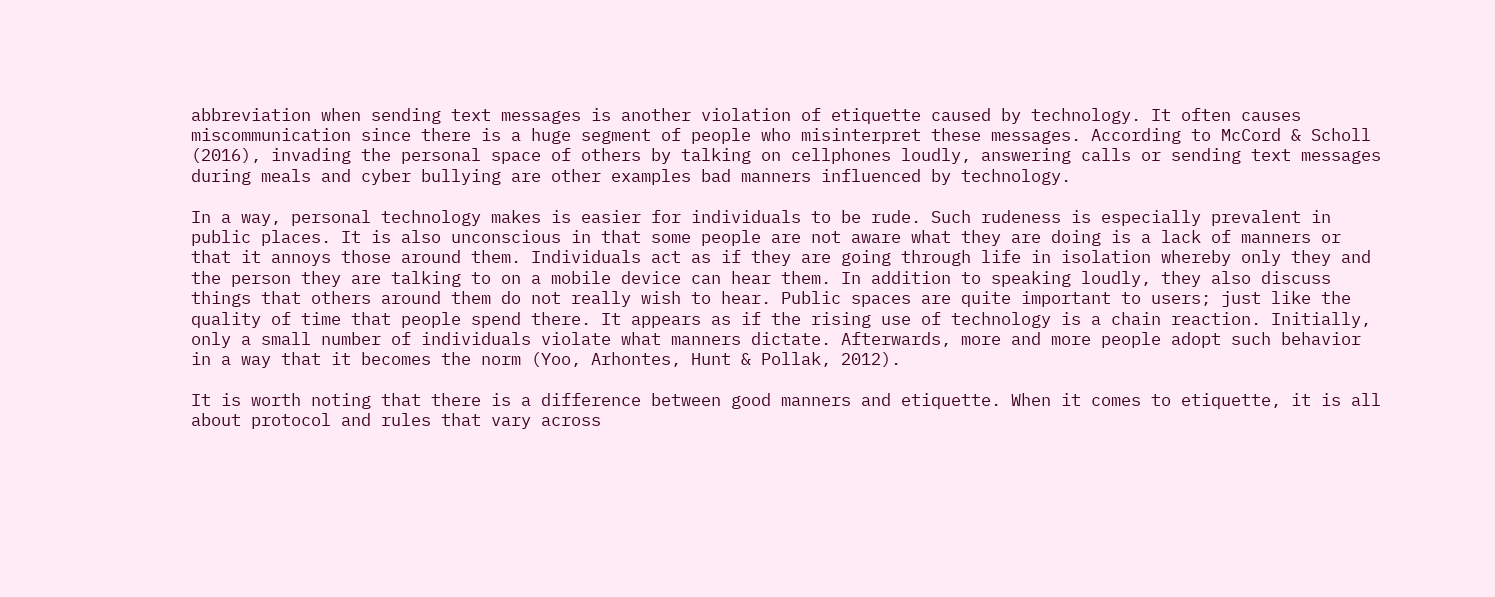abbreviation when sending text messages is another violation of etiquette caused by technology. It often causes miscommunication since there is a huge segment of people who misinterpret these messages. According to McCord & Scholl (2016), invading the personal space of others by talking on cellphones loudly, answering calls or sending text messages during meals and cyber bullying are other examples bad manners influenced by technology.

In a way, personal technology makes is easier for individuals to be rude. Such rudeness is especially prevalent in public places. It is also unconscious in that some people are not aware what they are doing is a lack of manners or that it annoys those around them. Individuals act as if they are going through life in isolation whereby only they and the person they are talking to on a mobile device can hear them. In addition to speaking loudly, they also discuss things that others around them do not really wish to hear. Public spaces are quite important to users; just like the quality of time that people spend there. It appears as if the rising use of technology is a chain reaction. Initially, only a small number of individuals violate what manners dictate. Afterwards, more and more people adopt such behavior in a way that it becomes the norm (Yoo, Arhontes, Hunt & Pollak, 2012).

It is worth noting that there is a difference between good manners and etiquette. When it comes to etiquette, it is all about protocol and rules that vary across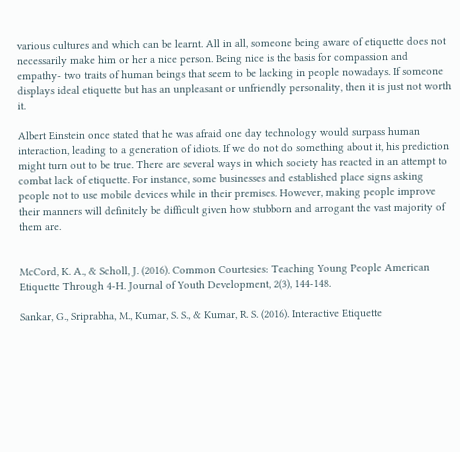various cultures and which can be learnt. All in all, someone being aware of etiquette does not necessarily make him or her a nice person. Being nice is the basis for compassion and empathy- two traits of human beings that seem to be lacking in people nowadays. If someone displays ideal etiquette but has an unpleasant or unfriendly personality, then it is just not worth it.

Albert Einstein once stated that he was afraid one day technology would surpass human interaction, leading to a generation of idiots. If we do not do something about it, his prediction might turn out to be true. There are several ways in which society has reacted in an attempt to combat lack of etiquette. For instance, some businesses and established place signs asking people not to use mobile devices while in their premises. However, making people improve their manners will definitely be difficult given how stubborn and arrogant the vast majority of them are.


McCord, K. A., & Scholl, J. (2016). Common Courtesies: Teaching Young People American Etiquette Through 4-H. Journal of Youth Development, 2(3), 144-148.

Sankar, G., Sriprabha, M., Kumar, S. S., & Kumar, R. S. (2016). Interactive Etiquette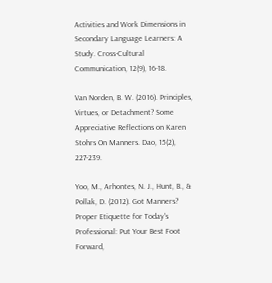Activities and Work Dimensions in Secondary Language Learners: A Study. Cross-Cultural Communication, 12(9), 16-18.

Van Norden, B. W. (2016). Principles, Virtues, or Detachment? Some Appreciative Reflections on Karen Stohrs On Manners. Dao, 15(2), 227-239.

Yoo, M., Arhontes, N. J., Hunt, B., & Pollak, D. (2012). Got Manners? Proper Etiquette for Today's Professional: Put Your Best Foot Forward,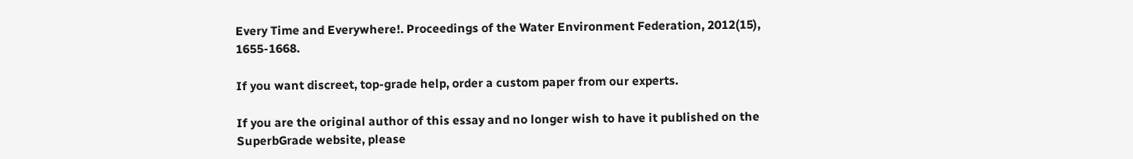Every Time and Everywhere!. Proceedings of the Water Environment Federation, 2012(15), 1655-1668.

If you want discreet, top-grade help, order a custom paper from our experts.

If you are the original author of this essay and no longer wish to have it published on the SuperbGrade website, please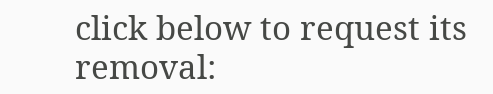click below to request its removal: